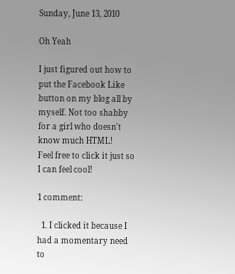Sunday, June 13, 2010

Oh Yeah

I just figured out how to put the Facebook Like button on my blog all by myself. Not too shabby for a girl who doesn't know much HTML!
Feel free to click it just so I can feel cool!

1 comment:

  1. I clicked it because I had a momentary need to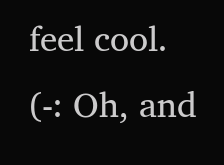feel cool. (-: Oh, and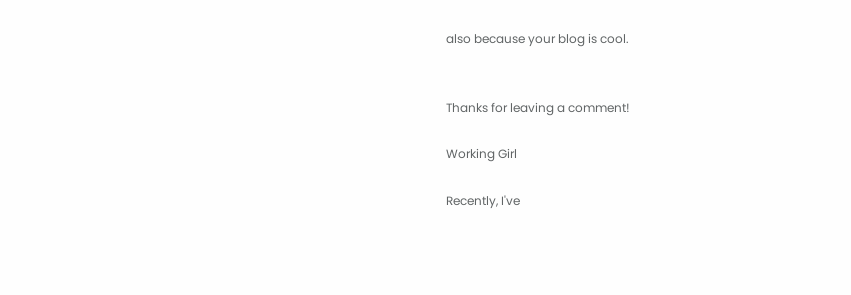also because your blog is cool.


Thanks for leaving a comment!

Working Girl

Recently, I've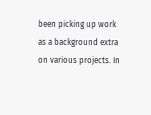been picking up work as a background extra on various projects. In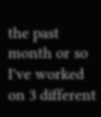the past month or so I've worked on 3 different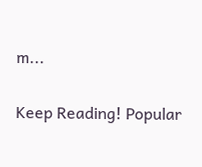m...

Keep Reading! Popular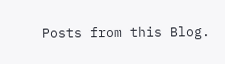Posts from this Blog.